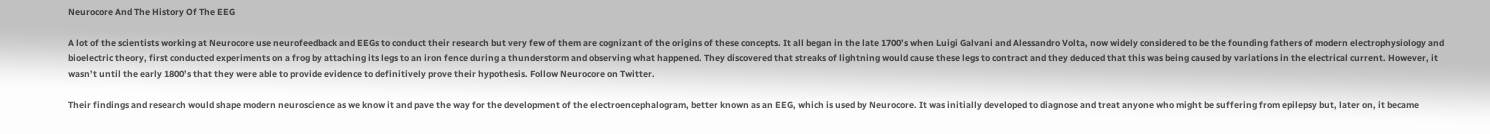Neurocore And The History Of The EEG

A lot of the scientists working at Neurocore use neurofeedback and EEGs to conduct their research but very few of them are cognizant of the origins of these concepts. It all began in the late 1700’s when Luigi Galvani and Alessandro Volta, now widely considered to be the founding fathers of modern electrophysiology and bioelectric theory, first conducted experiments on a frog by attaching its legs to an iron fence during a thunderstorm and observing what happened. They discovered that streaks of lightning would cause these legs to contract and they deduced that this was being caused by variations in the electrical current. However, it wasn’t until the early 1800’s that they were able to provide evidence to definitively prove their hypothesis. Follow Neurocore on Twitter.

Their findings and research would shape modern neuroscience as we know it and pave the way for the development of the electroencephalogram, better known as an EEG, which is used by Neurocore. It was initially developed to diagnose and treat anyone who might be suffering from epilepsy but, later on, it became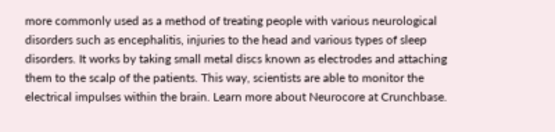more commonly used as a method of treating people with various neurological disorders such as encephalitis, injuries to the head and various types of sleep disorders. It works by taking small metal discs known as electrodes and attaching them to the scalp of the patients. This way, scientists are able to monitor the electrical impulses within the brain. Learn more about Neurocore at Crunchbase.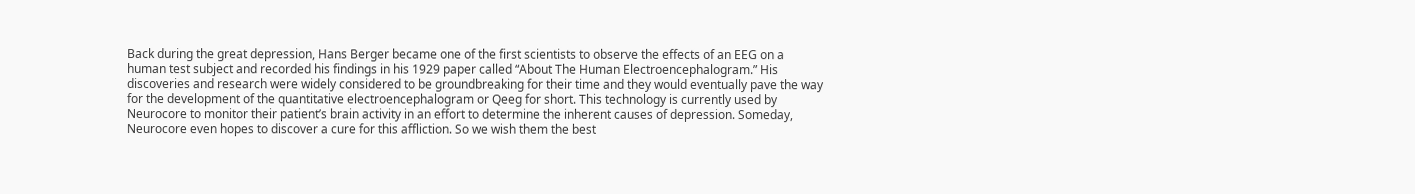Back during the great depression, Hans Berger became one of the first scientists to observe the effects of an EEG on a human test subject and recorded his findings in his 1929 paper called “About The Human Electroencephalogram.” His discoveries and research were widely considered to be groundbreaking for their time and they would eventually pave the way for the development of the quantitative electroencephalogram or Qeeg for short. This technology is currently used by Neurocore to monitor their patient’s brain activity in an effort to determine the inherent causes of depression. Someday, Neurocore even hopes to discover a cure for this affliction. So we wish them the best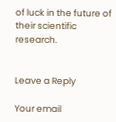of luck in the future of their scientific research.


Leave a Reply

Your email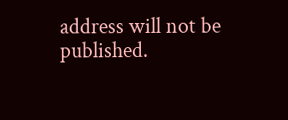address will not be published.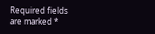Required fields are marked *